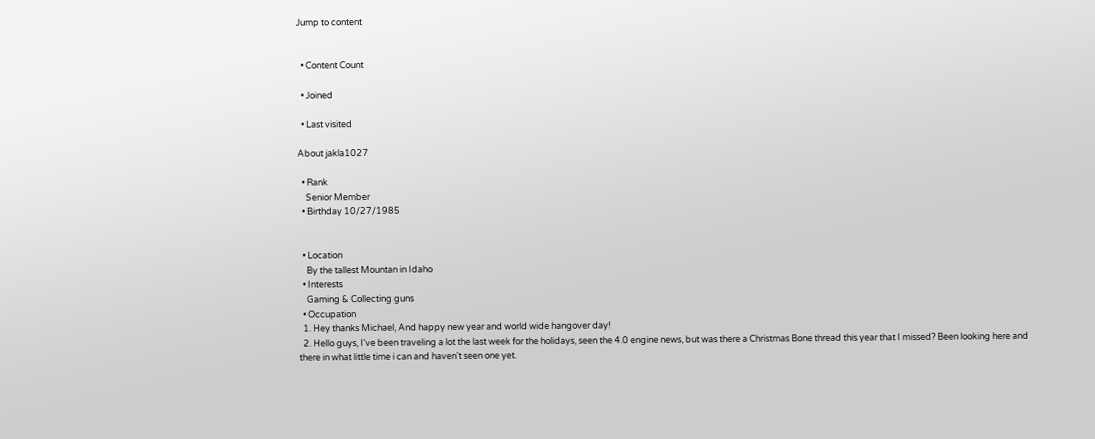Jump to content


  • Content Count

  • Joined

  • Last visited

About jakla1027

  • Rank
    Senior Member
  • Birthday 10/27/1985


  • Location
    By the tallest Mountan in Idaho
  • Interests
    Gaming & Collecting guns
  • Occupation
  1. Hey thanks Michael, And happy new year and world wide hangover day!
  2. Hello guys, I've been traveling a lot the last week for the holidays, seen the 4.0 engine news, but was there a Christmas Bone thread this year that I missed? Been looking here and there in what little time i can and haven't seen one yet.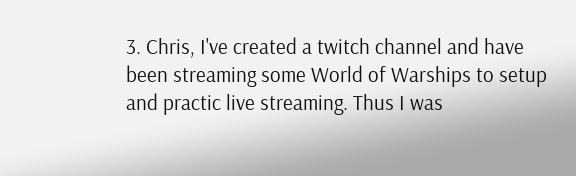3. Chris, I've created a twitch channel and have been streaming some World of Warships to setup and practic live streaming. Thus I was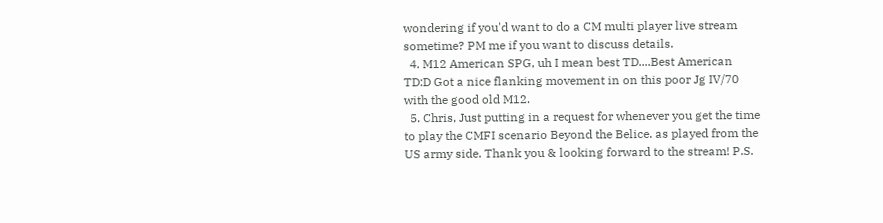wondering if you'd want to do a CM multi player live stream sometime? PM me if you want to discuss details.
  4. M12 American SPG, uh I mean best TD....Best American TD:D Got a nice flanking movement in on this poor Jg IV/70 with the good old M12.
  5. Chris, Just putting in a request for whenever you get the time to play the CMFI scenario Beyond the Belice. as played from the US army side. Thank you & looking forward to the stream! P.S.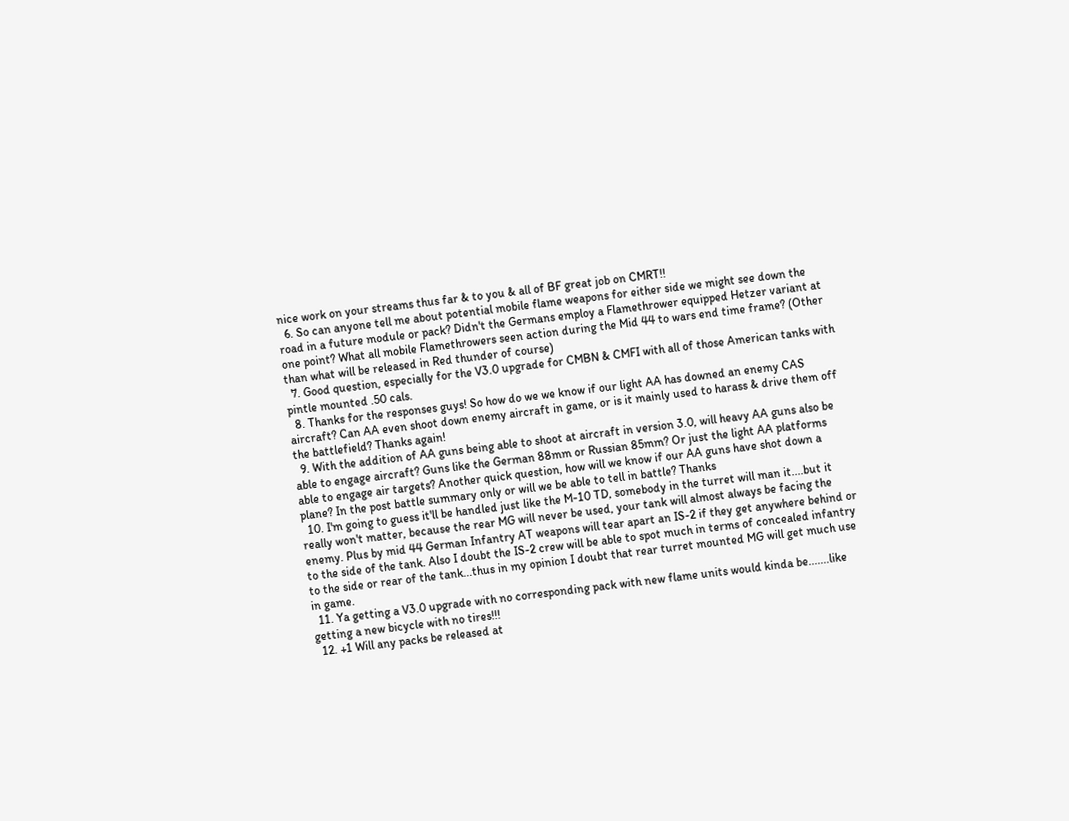nice work on your streams thus far & to you & all of BF great job on CMRT!!
  6. So can anyone tell me about potential mobile flame weapons for either side we might see down the road in a future module or pack? Didn't the Germans employ a Flamethrower equipped Hetzer variant at one point? What all mobile Flamethrowers seen action during the Mid 44 to wars end time frame? (Other than what will be released in Red thunder of course)
  7. Good question, especially for the V3.0 upgrade for CMBN & CMFI with all of those American tanks with pintle mounted .50 cals.
  8. Thanks for the responses guys! So how do we we know if our light AA has downed an enemy CAS aircraft? Can AA even shoot down enemy aircraft in game, or is it mainly used to harass & drive them off the battlefield? Thanks again!
  9. With the addition of AA guns being able to shoot at aircraft in version 3.0, will heavy AA guns also be able to engage aircraft? Guns like the German 88mm or Russian 85mm? Or just the light AA platforms able to engage air targets? Another quick question, how will we know if our AA guns have shot down a plane? In the post battle summary only or will we be able to tell in battle? Thanks
  10. I'm going to guess it'll be handled just like the M-10 TD, somebody in the turret will man it....but it really won't matter, because the rear MG will never be used, your tank will almost always be facing the enemy. Plus by mid 44 German Infantry AT weapons will tear apart an IS-2 if they get anywhere behind or to the side of the tank. Also I doubt the IS-2 crew will be able to spot much in terms of concealed infantry to the side or rear of the tank...thus in my opinion I doubt that rear turret mounted MG will get much use in game.
  11. Ya getting a V3.0 upgrade with no corresponding pack with new flame units would kinda be.......like getting a new bicycle with no tires!!!
  12. +1 Will any packs be released at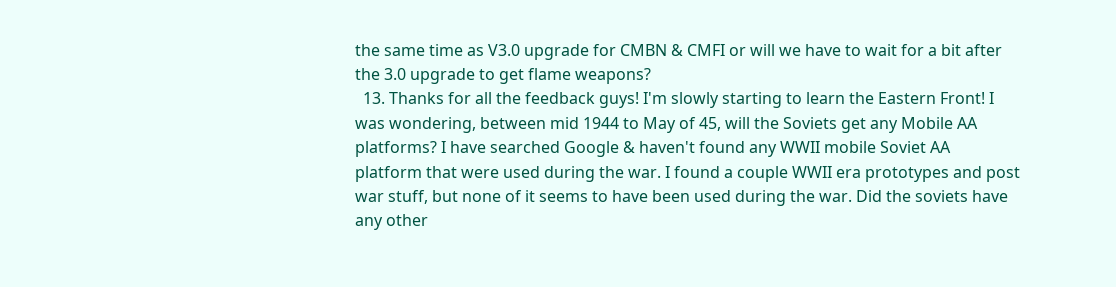the same time as V3.0 upgrade for CMBN & CMFI or will we have to wait for a bit after the 3.0 upgrade to get flame weapons?
  13. Thanks for all the feedback guys! I'm slowly starting to learn the Eastern Front! I was wondering, between mid 1944 to May of 45, will the Soviets get any Mobile AA platforms? I have searched Google & haven't found any WWII mobile Soviet AA platform that were used during the war. I found a couple WWII era prototypes and post war stuff, but none of it seems to have been used during the war. Did the soviets have any other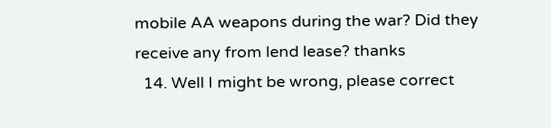mobile AA weapons during the war? Did they receive any from lend lease? thanks
  14. Well I might be wrong, please correct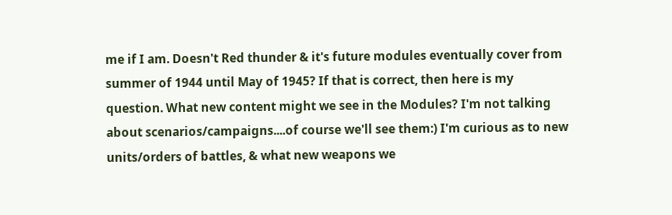me if I am. Doesn't Red thunder & it's future modules eventually cover from summer of 1944 until May of 1945? If that is correct, then here is my question. What new content might we see in the Modules? I'm not talking about scenarios/campaigns....of course we'll see them:) I'm curious as to new units/orders of battles, & what new weapons we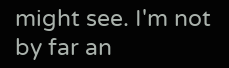might see. I'm not by far an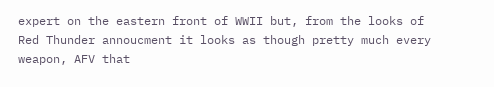expert on the eastern front of WWII but, from the looks of Red Thunder annoucment it looks as though pretty much every weapon, AFV that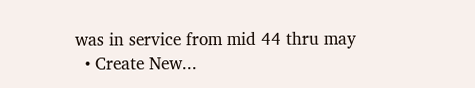was in service from mid 44 thru may
  • Create New...